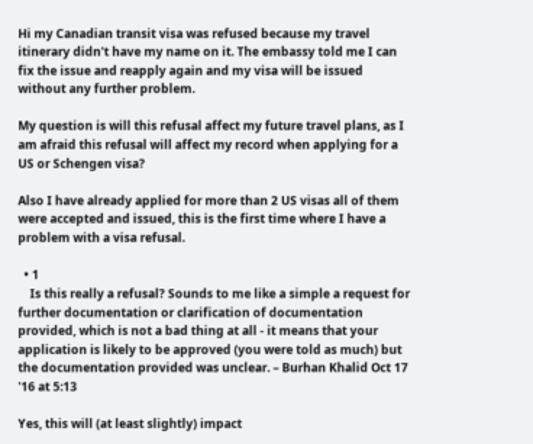Hi my Canadian transit visa was refused because my travel itinerary didn't have my name on it. The embassy told me I can fix the issue and reapply again and my visa will be issued without any further problem.

My question is will this refusal affect my future travel plans, as I am afraid this refusal will affect my record when applying for a US or Schengen visa?

Also I have already applied for more than 2 US visas all of them were accepted and issued, this is the first time where I have a problem with a visa refusal.

  • 1
    Is this really a refusal? Sounds to me like a simple a request for further documentation or clarification of documentation provided, which is not a bad thing at all - it means that your application is likely to be approved (you were told as much) but the documentation provided was unclear. – Burhan Khalid Oct 17 '16 at 5:13

Yes, this will (at least slightly) impact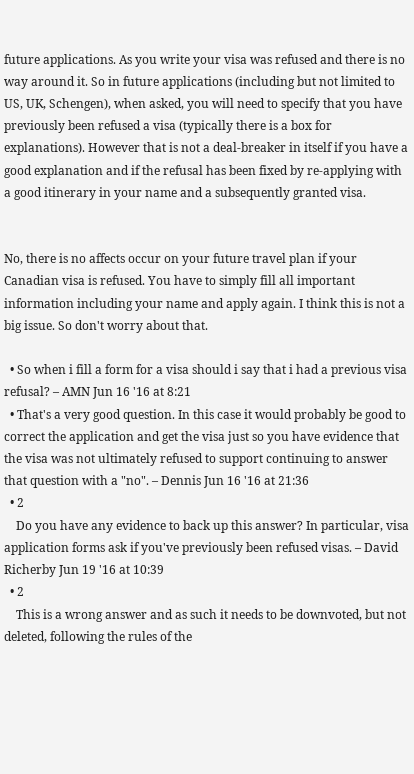future applications. As you write your visa was refused and there is no way around it. So in future applications (including but not limited to US, UK, Schengen), when asked, you will need to specify that you have previously been refused a visa (typically there is a box for explanations). However that is not a deal-breaker in itself if you have a good explanation and if the refusal has been fixed by re-applying with a good itinerary in your name and a subsequently granted visa.


No, there is no affects occur on your future travel plan if your Canadian visa is refused. You have to simply fill all important information including your name and apply again. I think this is not a big issue. So don't worry about that.

  • So when i fill a form for a visa should i say that i had a previous visa refusal? – AMN Jun 16 '16 at 8:21
  • That's a very good question. In this case it would probably be good to correct the application and get the visa just so you have evidence that the visa was not ultimately refused to support continuing to answer that question with a "no". – Dennis Jun 16 '16 at 21:36
  • 2
    Do you have any evidence to back up this answer? In particular, visa application forms ask if you've previously been refused visas. – David Richerby Jun 19 '16 at 10:39
  • 2
    This is a wrong answer and as such it needs to be downvoted, but not deleted, following the rules of the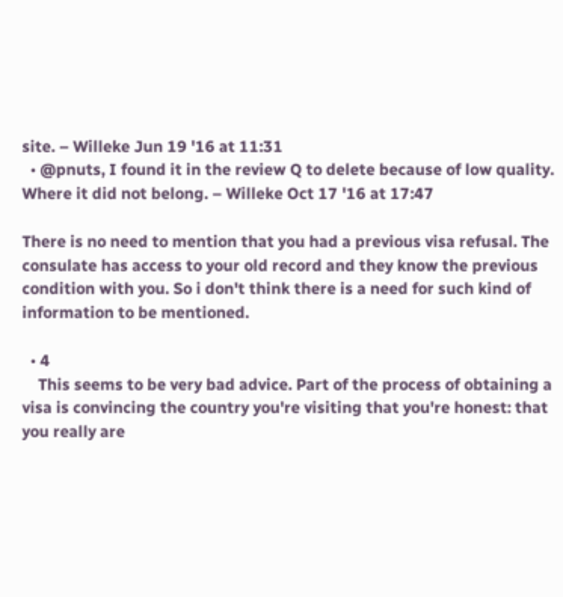site. – Willeke Jun 19 '16 at 11:31
  • @pnuts, I found it in the review Q to delete because of low quality. Where it did not belong. – Willeke Oct 17 '16 at 17:47

There is no need to mention that you had a previous visa refusal. The consulate has access to your old record and they know the previous condition with you. So i don't think there is a need for such kind of information to be mentioned.

  • 4
    This seems to be very bad advice. Part of the process of obtaining a visa is convincing the country you're visiting that you're honest: that you really are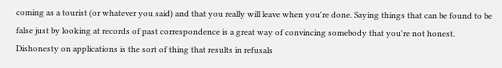coming as a tourist (or whatever you said) and that you really will leave when you're done. Saying things that can be found to be false just by looking at records of past correspondence is a great way of convincing somebody that you're not honest. Dishonesty on applications is the sort of thing that results in refusals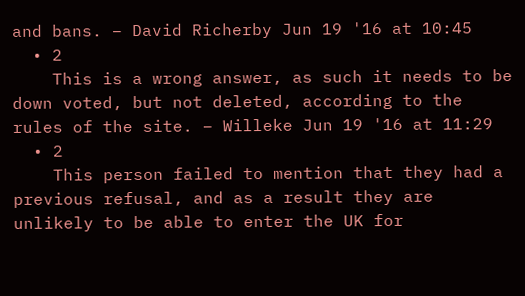and bans. – David Richerby Jun 19 '16 at 10:45
  • 2
    This is a wrong answer, as such it needs to be down voted, but not deleted, according to the rules of the site. – Willeke Jun 19 '16 at 11:29
  • 2
    This person failed to mention that they had a previous refusal, and as a result they are unlikely to be able to enter the UK for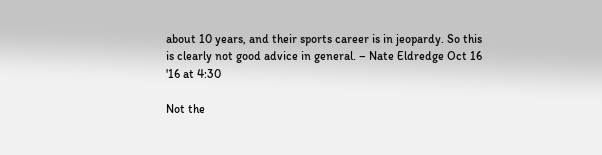about 10 years, and their sports career is in jeopardy. So this is clearly not good advice in general. – Nate Eldredge Oct 16 '16 at 4:30

Not the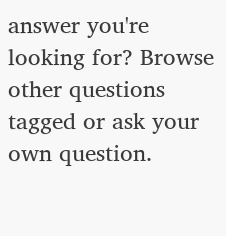answer you're looking for? Browse other questions tagged or ask your own question.